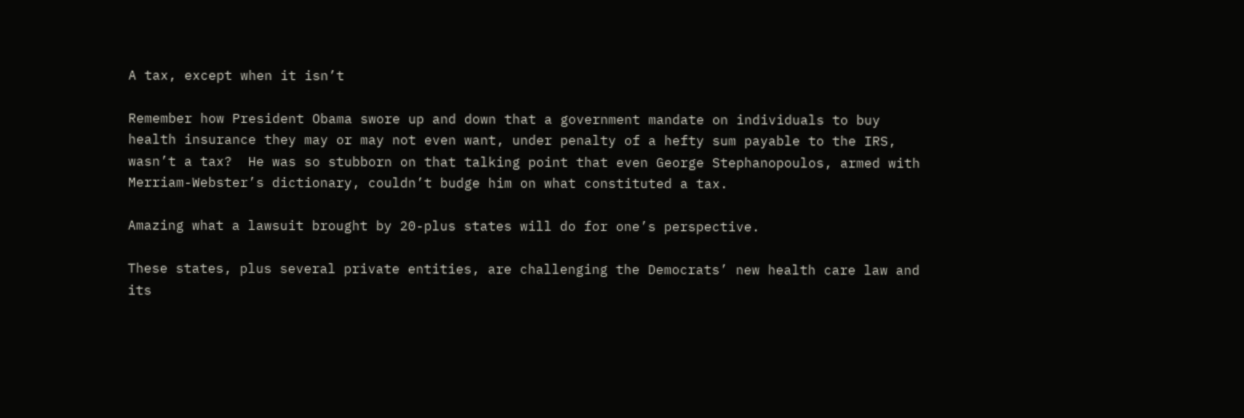A tax, except when it isn’t

Remember how President Obama swore up and down that a government mandate on individuals to buy health insurance they may or may not even want, under penalty of a hefty sum payable to the IRS, wasn’t a tax?  He was so stubborn on that talking point that even George Stephanopoulos, armed with Merriam-Webster’s dictionary, couldn’t budge him on what constituted a tax.

Amazing what a lawsuit brought by 20-plus states will do for one’s perspective.

These states, plus several private entities, are challenging the Democrats’ new health care law and its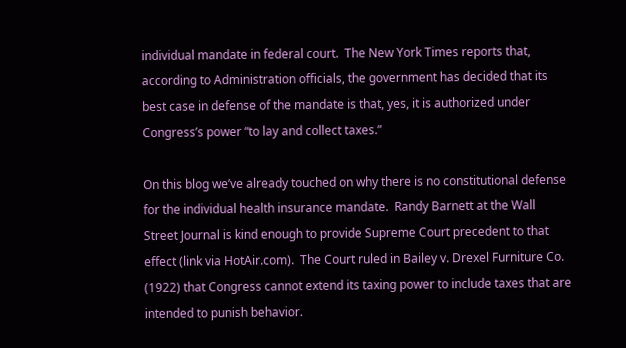individual mandate in federal court.  The New York Times reports that, according to Administration officials, the government has decided that its best case in defense of the mandate is that, yes, it is authorized under Congress’s power “to lay and collect taxes.”

On this blog we’ve already touched on why there is no constitutional defense for the individual health insurance mandate.  Randy Barnett at the Wall Street Journal is kind enough to provide Supreme Court precedent to that effect (link via HotAir.com).  The Court ruled in Bailey v. Drexel Furniture Co. (1922) that Congress cannot extend its taxing power to include taxes that are intended to punish behavior.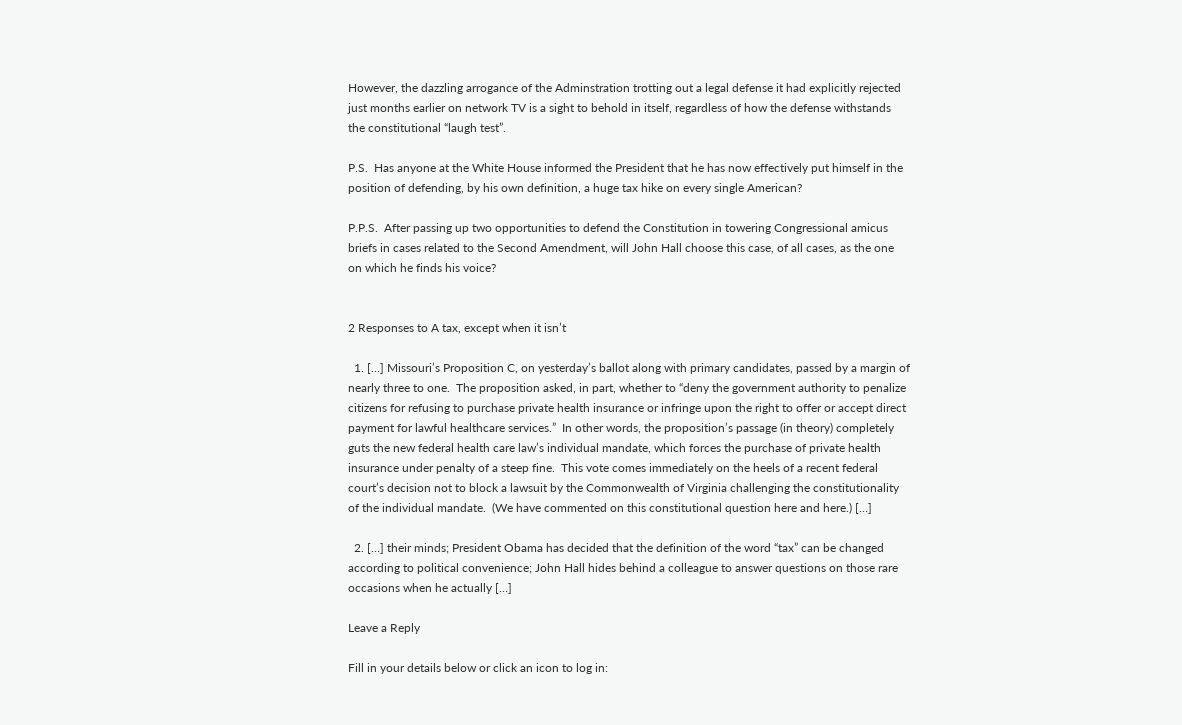However, the dazzling arrogance of the Adminstration trotting out a legal defense it had explicitly rejected just months earlier on network TV is a sight to behold in itself, regardless of how the defense withstands the constitutional “laugh test”.

P.S.  Has anyone at the White House informed the President that he has now effectively put himself in the position of defending, by his own definition, a huge tax hike on every single American?

P.P.S.  After passing up two opportunities to defend the Constitution in towering Congressional amicus briefs in cases related to the Second Amendment, will John Hall choose this case, of all cases, as the one on which he finds his voice?


2 Responses to A tax, except when it isn’t

  1. […] Missouri’s Proposition C, on yesterday’s ballot along with primary candidates, passed by a margin of nearly three to one.  The proposition asked, in part, whether to “deny the government authority to penalize citizens for refusing to purchase private health insurance or infringe upon the right to offer or accept direct payment for lawful healthcare services.”  In other words, the proposition’s passage (in theory) completely guts the new federal health care law’s individual mandate, which forces the purchase of private health insurance under penalty of a steep fine.  This vote comes immediately on the heels of a recent federal court’s decision not to block a lawsuit by the Commonwealth of Virginia challenging the constitutionality of the individual mandate.  (We have commented on this constitutional question here and here.) […]

  2. […] their minds; President Obama has decided that the definition of the word “tax” can be changed according to political convenience; John Hall hides behind a colleague to answer questions on those rare occasions when he actually […]

Leave a Reply

Fill in your details below or click an icon to log in: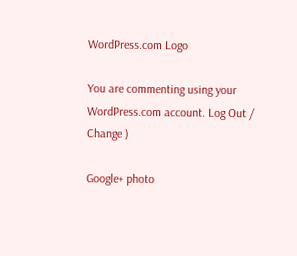WordPress.com Logo

You are commenting using your WordPress.com account. Log Out /  Change )

Google+ photo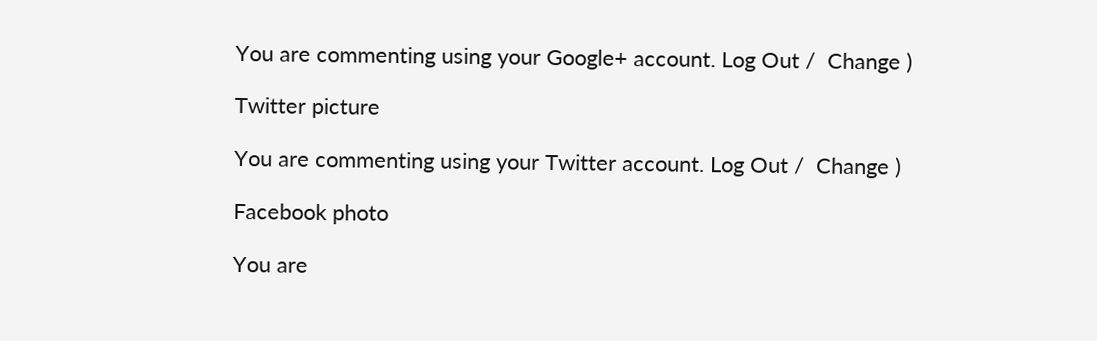You are commenting using your Google+ account. Log Out /  Change )

Twitter picture

You are commenting using your Twitter account. Log Out /  Change )

Facebook photo

You are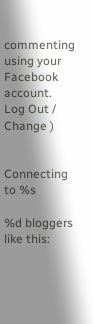commenting using your Facebook account. Log Out /  Change )


Connecting to %s

%d bloggers like this: